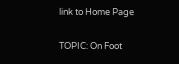link to Home Page

TOPIC: On Foot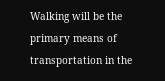Walking will be the primary means of transportation in the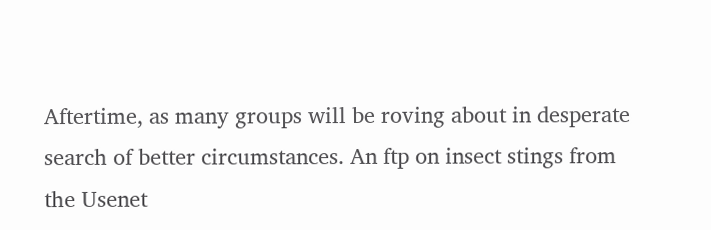Aftertime, as many groups will be roving about in desperate search of better circumstances. An ftp on insect stings from the Usenet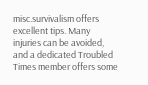misc.survivalism offers excellent tips. Many injuries can be avoided, and a dedicated Troubled Times member offers some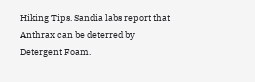Hiking Tips. Sandia labs report that Anthrax can be deterred by Detergent Foam.